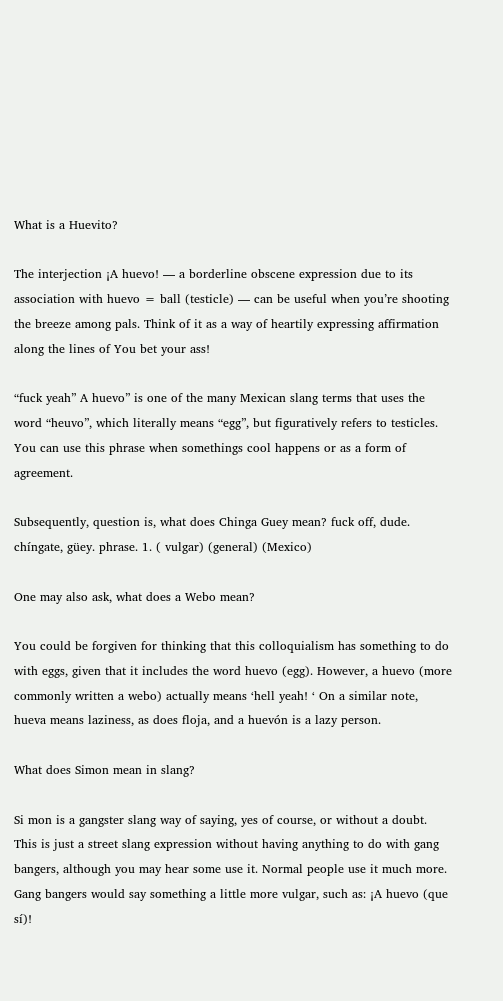What is a Huevito?

The interjection ¡A huevo! — a borderline obscene expression due to its association with huevo = ball (testicle) — can be useful when you’re shooting the breeze among pals. Think of it as a way of heartily expressing affirmation along the lines of You bet your ass!

“fuck yeah” A huevo” is one of the many Mexican slang terms that uses the word “heuvo”, which literally means “egg”, but figuratively refers to testicles. You can use this phrase when somethings cool happens or as a form of agreement.

Subsequently, question is, what does Chinga Guey mean? fuck off, dude. chíngate, güey. phrase. 1. ( vulgar) (general) (Mexico)

One may also ask, what does a Webo mean?

You could be forgiven for thinking that this colloquialism has something to do with eggs, given that it includes the word huevo (egg). However, a huevo (more commonly written a webo) actually means ‘hell yeah! ‘ On a similar note, hueva means laziness, as does floja, and a huevón is a lazy person.

What does Simon mean in slang?

Si mon is a gangster slang way of saying, yes of course, or without a doubt. This is just a street slang expression without having anything to do with gang bangers, although you may hear some use it. Normal people use it much more. Gang bangers would say something a little more vulgar, such as: ¡A huevo (que sí)!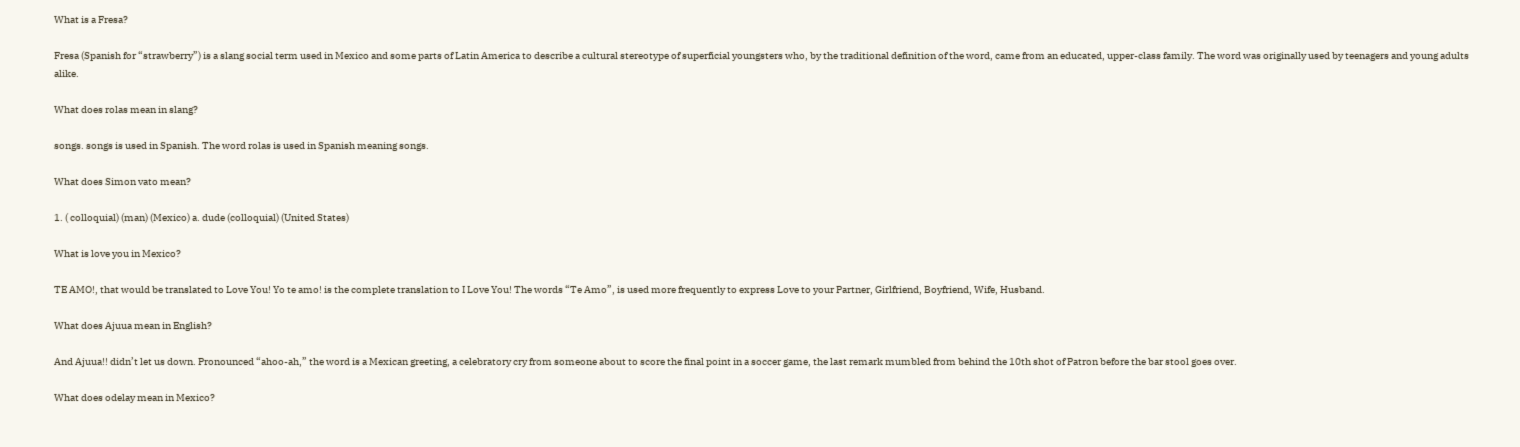What is a Fresa?

Fresa (Spanish for “strawberry”) is a slang social term used in Mexico and some parts of Latin America to describe a cultural stereotype of superficial youngsters who, by the traditional definition of the word, came from an educated, upper-class family. The word was originally used by teenagers and young adults alike.

What does rolas mean in slang?

songs. songs is used in Spanish. The word rolas is used in Spanish meaning songs.

What does Simon vato mean?

1. ( colloquial) (man) (Mexico) a. dude (colloquial) (United States)

What is love you in Mexico?

TE AMO!, that would be translated to Love You! Yo te amo! is the complete translation to I Love You! The words “Te Amo”, is used more frequently to express Love to your Partner, Girlfriend, Boyfriend, Wife, Husband.

What does Ajuua mean in English?

And Ajuua!! didn’t let us down. Pronounced “ahoo-ah,” the word is a Mexican greeting, a celebratory cry from someone about to score the final point in a soccer game, the last remark mumbled from behind the 10th shot of Patron before the bar stool goes over.

What does odelay mean in Mexico?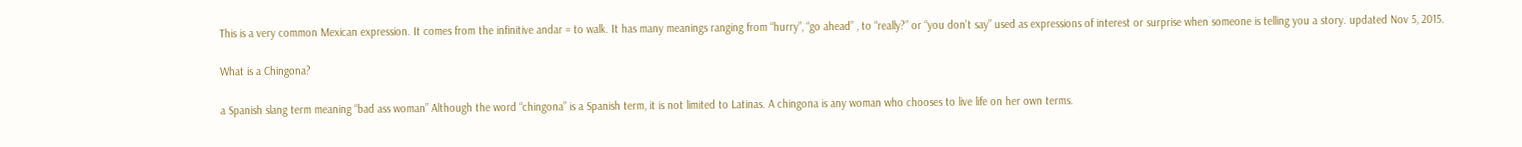This is a very common Mexican expression. It comes from the infinitive andar = to walk. It has many meanings ranging from “hurry”, “go ahead” , to “really?” or “you don’t say” used as expressions of interest or surprise when someone is telling you a story. updated Nov 5, 2015.

What is a Chingona?

a Spanish slang term meaning “bad ass woman” Although the word “chingona” is a Spanish term, it is not limited to Latinas. A chingona is any woman who chooses to live life on her own terms.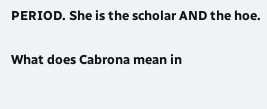PERIOD. She is the scholar AND the hoe.

What does Cabrona mean in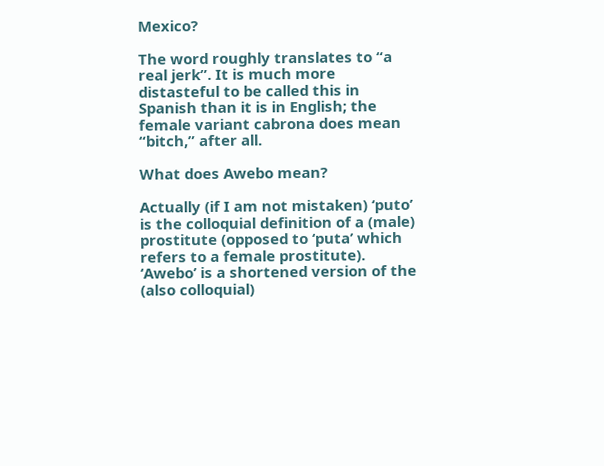Mexico?

The word roughly translates to “a real jerk”. It is much more distasteful to be called this in Spanish than it is in English; the female variant cabrona does mean “bitch,” after all.

What does Awebo mean?

Actually (if I am not mistaken) ‘puto’ is the colloquial definition of a (male) prostitute (opposed to ‘puta’ which refers to a female prostitute). ‘Awebo’ is a shortened version of the (also colloquial)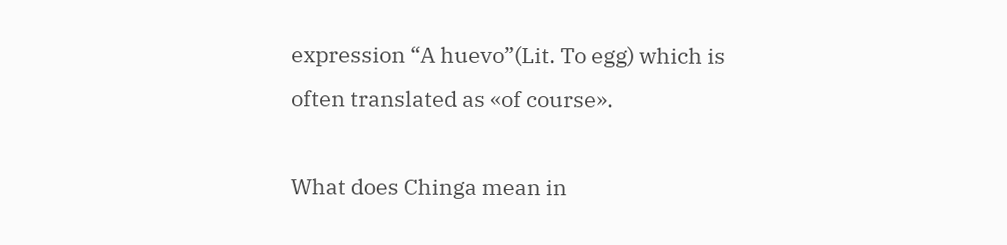expression “A huevo”(Lit. To egg) which is often translated as «of course».

What does Chinga mean in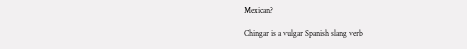Mexican?

Chingar is a vulgar Spanish slang verb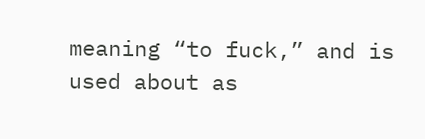meaning “to fuck,” and is used about as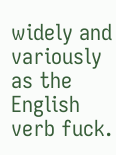widely and variously as the English verb fuck.